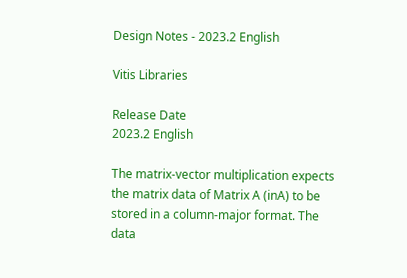Design Notes - 2023.2 English

Vitis Libraries

Release Date
2023.2 English

The matrix-vector multiplication expects the matrix data of Matrix A (inA) to be stored in a column-major format. The data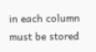in each column must be stored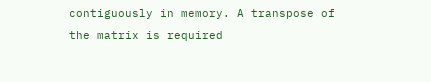contiguously in memory. A transpose of the matrix is required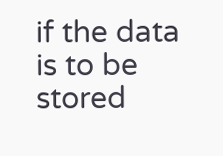if the data is to be stored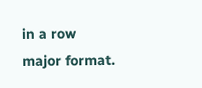in a row major format.